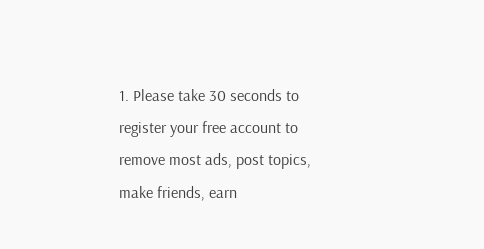1. Please take 30 seconds to register your free account to remove most ads, post topics, make friends, earn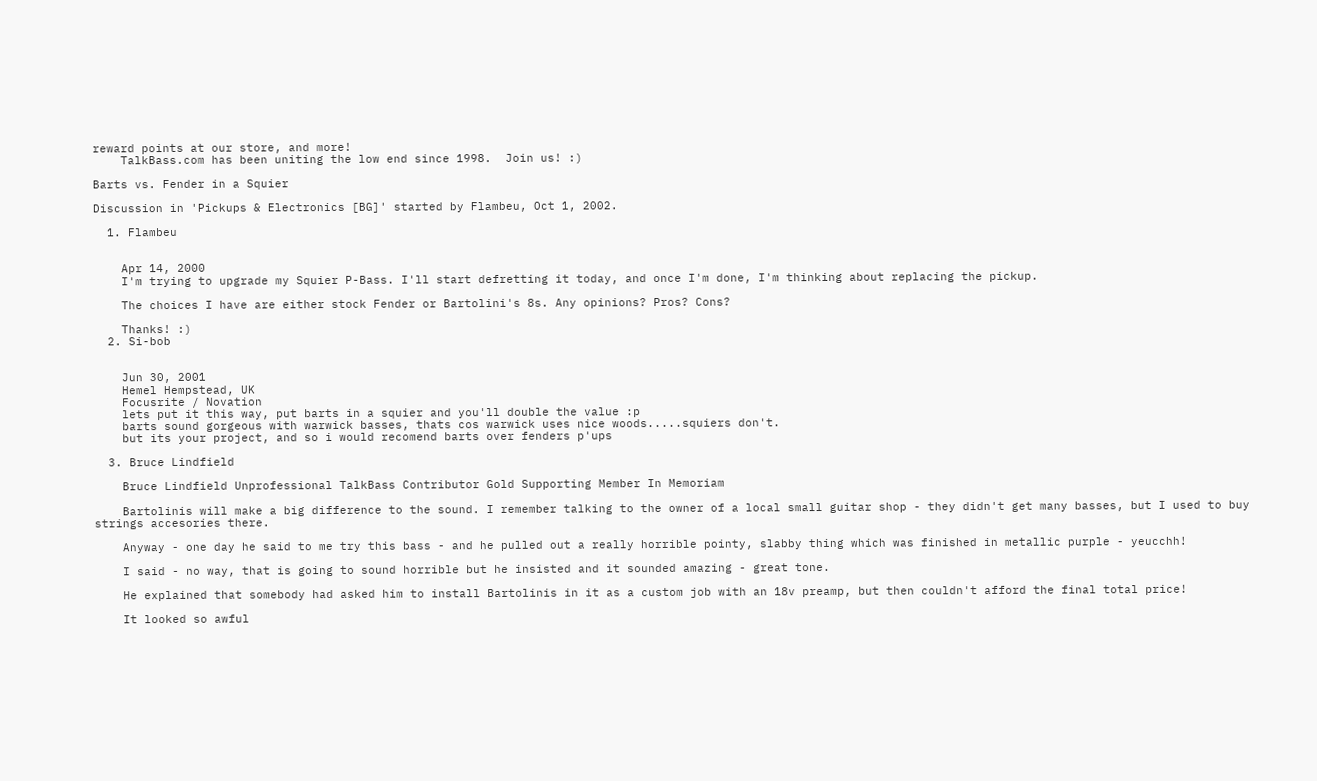reward points at our store, and more!
    TalkBass.com has been uniting the low end since 1998.  Join us! :)

Barts vs. Fender in a Squier

Discussion in 'Pickups & Electronics [BG]' started by Flambeu, Oct 1, 2002.

  1. Flambeu


    Apr 14, 2000
    I'm trying to upgrade my Squier P-Bass. I'll start defretting it today, and once I'm done, I'm thinking about replacing the pickup.

    The choices I have are either stock Fender or Bartolini's 8s. Any opinions? Pros? Cons?

    Thanks! :)
  2. Si-bob


    Jun 30, 2001
    Hemel Hempstead, UK
    Focusrite / Novation
    lets put it this way, put barts in a squier and you'll double the value :p
    barts sound gorgeous with warwick basses, thats cos warwick uses nice woods.....squiers don't.
    but its your project, and so i would recomend barts over fenders p'ups

  3. Bruce Lindfield

    Bruce Lindfield Unprofessional TalkBass Contributor Gold Supporting Member In Memoriam

    Bartolinis will make a big difference to the sound. I remember talking to the owner of a local small guitar shop - they didn't get many basses, but I used to buy strings accesories there.

    Anyway - one day he said to me try this bass - and he pulled out a really horrible pointy, slabby thing which was finished in metallic purple - yeucchh!

    I said - no way, that is going to sound horrible but he insisted and it sounded amazing - great tone.

    He explained that somebody had asked him to install Bartolinis in it as a custom job with an 18v preamp, but then couldn't afford the final total price!

    It looked so awful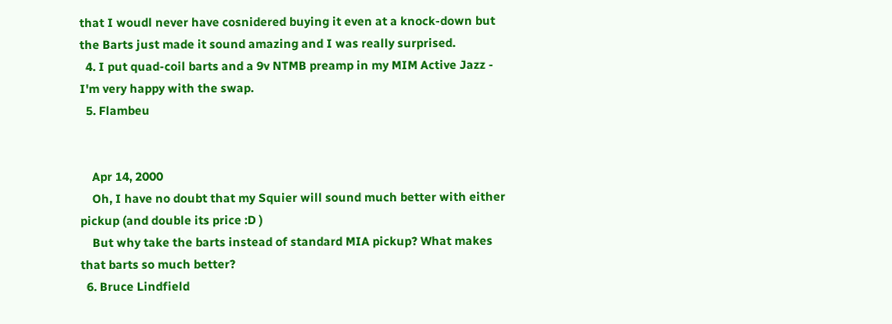that I woudl never have cosnidered buying it even at a knock-down but the Barts just made it sound amazing and I was really surprised.
  4. I put quad-coil barts and a 9v NTMB preamp in my MIM Active Jazz - I'm very happy with the swap.
  5. Flambeu


    Apr 14, 2000
    Oh, I have no doubt that my Squier will sound much better with either pickup (and double its price :D )
    But why take the barts instead of standard MIA pickup? What makes that barts so much better?
  6. Bruce Lindfield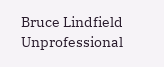Bruce Lindfield Unprofessional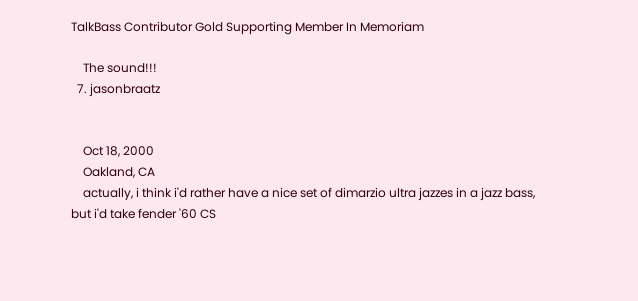TalkBass Contributor Gold Supporting Member In Memoriam

    The sound!!!
  7. jasonbraatz


    Oct 18, 2000
    Oakland, CA
    actually, i think i'd rather have a nice set of dimarzio ultra jazzes in a jazz bass, but i'd take fender '60 CS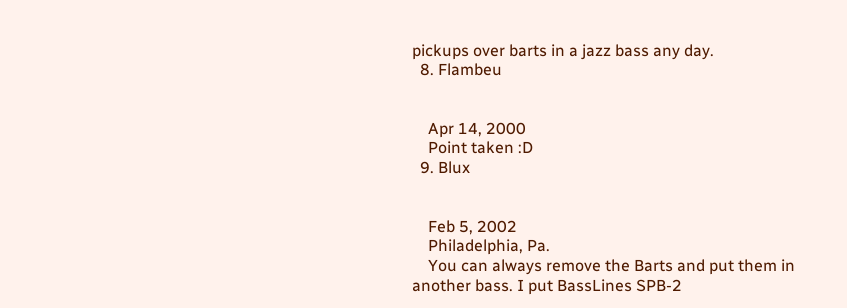pickups over barts in a jazz bass any day.
  8. Flambeu


    Apr 14, 2000
    Point taken :D
  9. Blux


    Feb 5, 2002
    Philadelphia, Pa.
    You can always remove the Barts and put them in another bass. I put BassLines SPB-2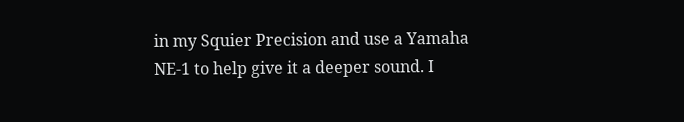in my Squier Precision and use a Yamaha NE-1 to help give it a deeper sound. I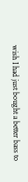wish I had just bought a better bass to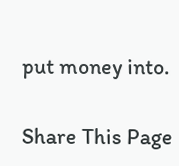put money into.

Share This Page